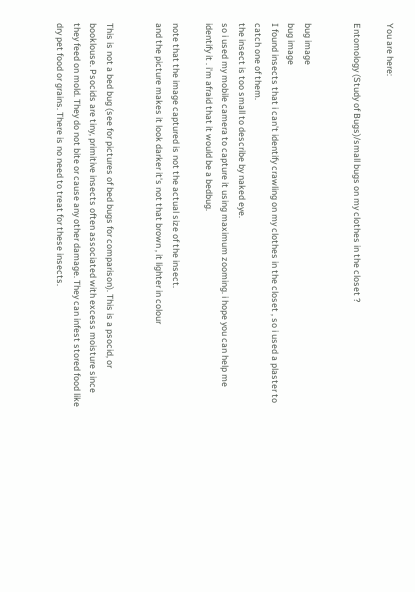You are here:

Entomology (Study of Bugs)/small bugs on my clothes in the closet ?


bug image
bug image
I found insects that i can't identify crawling on my clothes in the closet , so i used a plaster to catch one of them.
the insect is too small to describe by naked eye.
so i used my mobile camera to capture it using maximum zooming. i hope you can help me identify it . i'm afraid that it would be a bedbug.

note that the image captured is not the actual size of the insect.
and the picture makes it look darker it's not that brown , it lighter in colour


This is not a bed bug (see for pictures of bed bugs for comparison). This is a psocid, or booklouse. Psocids are tiny, primitive insects often associated with excess moisture since they feed on mold. They do not bite or cause any other damage. They can infest stored food like dry pet food or grains. There is no need to treat for these insects.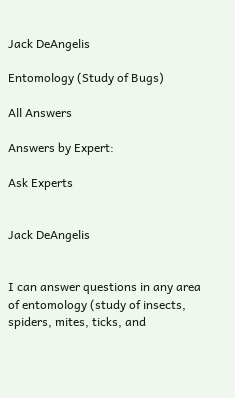Jack DeAngelis

Entomology (Study of Bugs)

All Answers

Answers by Expert:

Ask Experts


Jack DeAngelis


I can answer questions in any area of entomology (study of insects, spiders, mites, ticks, and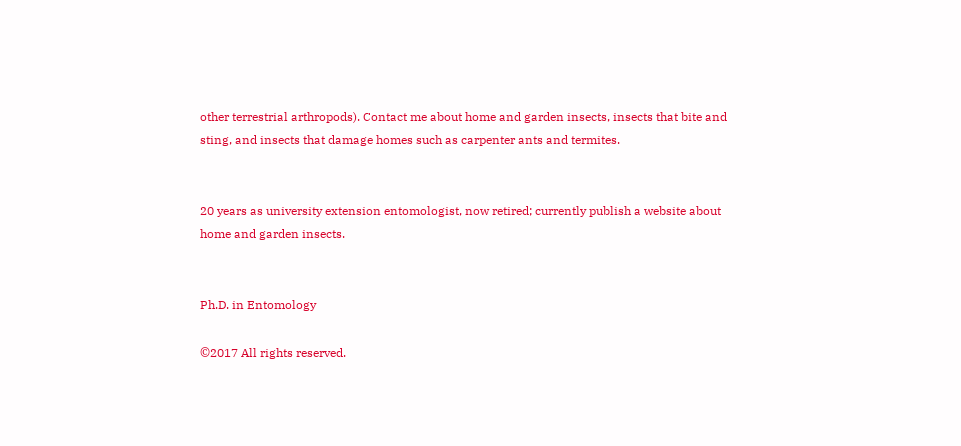other terrestrial arthropods). Contact me about home and garden insects, insects that bite and sting, and insects that damage homes such as carpenter ants and termites.


20 years as university extension entomologist, now retired; currently publish a website about home and garden insects.


Ph.D. in Entomology

©2017 All rights reserved.